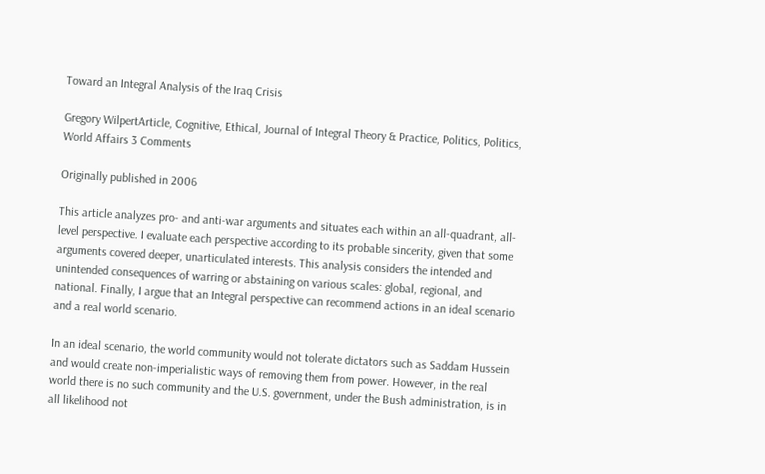Toward an Integral Analysis of the Iraq Crisis

Gregory WilpertArticle, Cognitive, Ethical, Journal of Integral Theory & Practice, Politics, Politics, World Affairs 3 Comments

Originally published in 2006

This article analyzes pro- and anti-war arguments and situates each within an all-quadrant, all-level perspective. I evaluate each perspective according to its probable sincerity, given that some arguments covered deeper, unarticulated interests. This analysis considers the intended and unintended consequences of warring or abstaining on various scales: global, regional, and national. Finally, I argue that an Integral perspective can recommend actions in an ideal scenario and a real world scenario.

In an ideal scenario, the world community would not tolerate dictators such as Saddam Hussein and would create non-imperialistic ways of removing them from power. However, in the real world there is no such community and the U.S. government, under the Bush administration, is in all likelihood not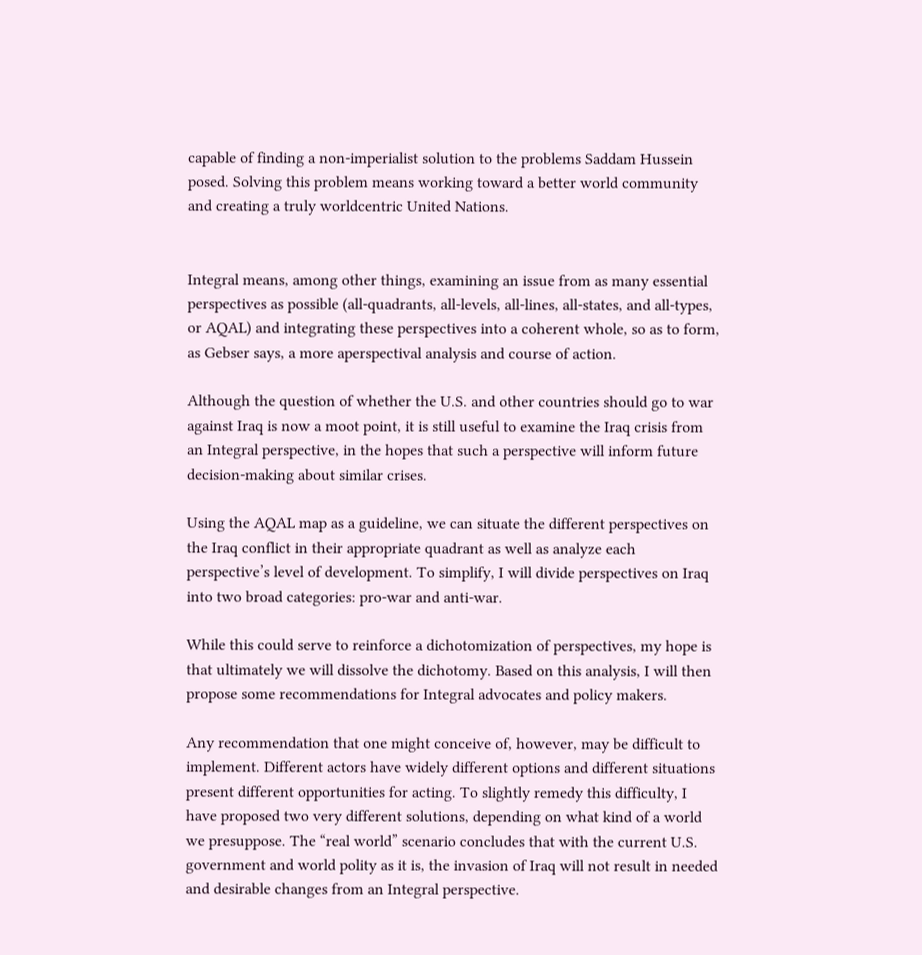capable of finding a non-imperialist solution to the problems Saddam Hussein posed. Solving this problem means working toward a better world community and creating a truly worldcentric United Nations.


Integral means, among other things, examining an issue from as many essential perspectives as possible (all-quadrants, all-levels, all-lines, all-states, and all-types, or AQAL) and integrating these perspectives into a coherent whole, so as to form, as Gebser says, a more aperspectival analysis and course of action.

Although the question of whether the U.S. and other countries should go to war against Iraq is now a moot point, it is still useful to examine the Iraq crisis from an Integral perspective, in the hopes that such a perspective will inform future decision-making about similar crises.

Using the AQAL map as a guideline, we can situate the different perspectives on the Iraq conflict in their appropriate quadrant as well as analyze each perspective’s level of development. To simplify, I will divide perspectives on Iraq into two broad categories: pro-war and anti-war.

While this could serve to reinforce a dichotomization of perspectives, my hope is that ultimately we will dissolve the dichotomy. Based on this analysis, I will then propose some recommendations for Integral advocates and policy makers.

Any recommendation that one might conceive of, however, may be difficult to implement. Different actors have widely different options and different situations present different opportunities for acting. To slightly remedy this difficulty, I have proposed two very different solutions, depending on what kind of a world we presuppose. The “real world” scenario concludes that with the current U.S. government and world polity as it is, the invasion of Iraq will not result in needed and desirable changes from an Integral perspective.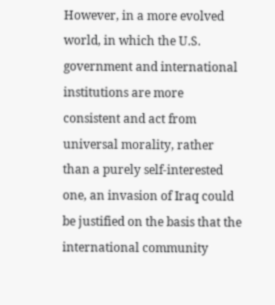However, in a more evolved world, in which the U.S. government and international institutions are more consistent and act from universal morality, rather than a purely self-interested one, an invasion of Iraq could be justified on the basis that the international community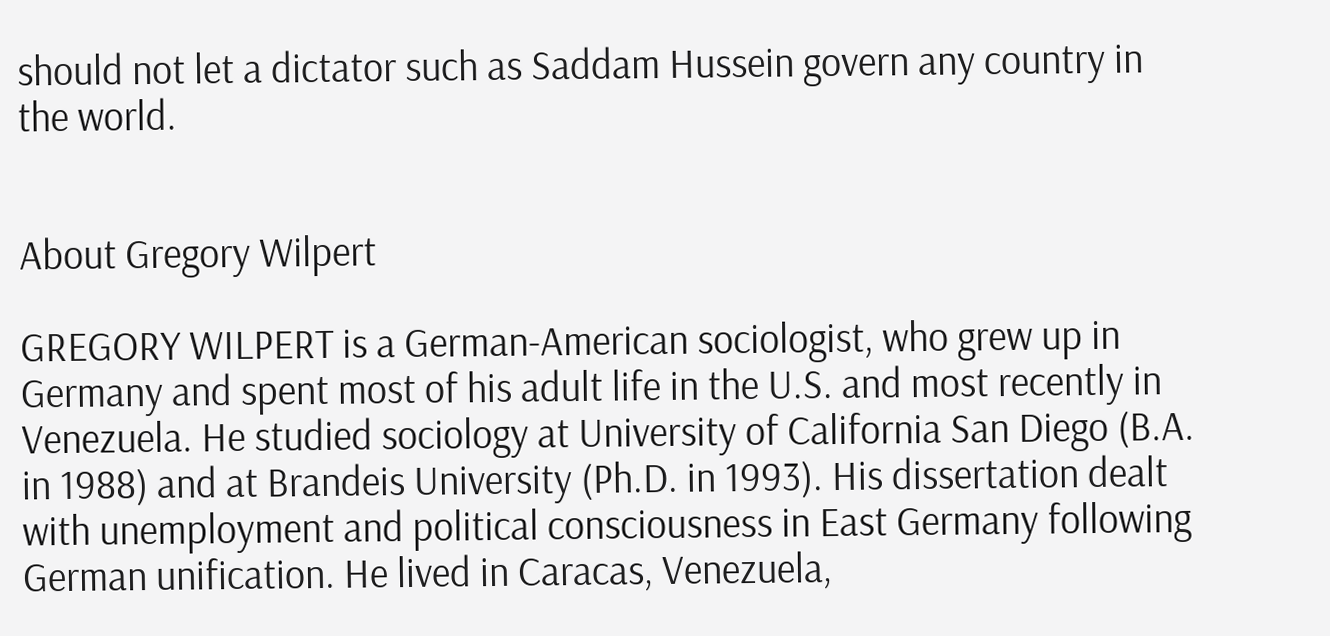should not let a dictator such as Saddam Hussein govern any country in the world.


About Gregory Wilpert

GREGORY WILPERT is a German-American sociologist, who grew up in Germany and spent most of his adult life in the U.S. and most recently in Venezuela. He studied sociology at University of California San Diego (B.A. in 1988) and at Brandeis University (Ph.D. in 1993). His dissertation dealt with unemployment and political consciousness in East Germany following German unification. He lived in Caracas, Venezuela,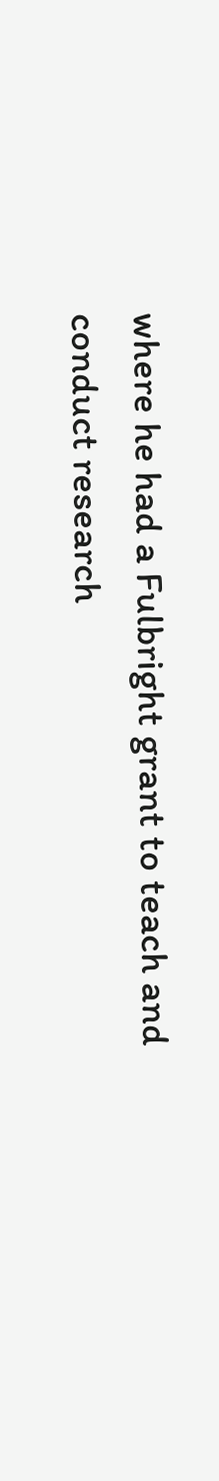where he had a Fulbright grant to teach and conduct research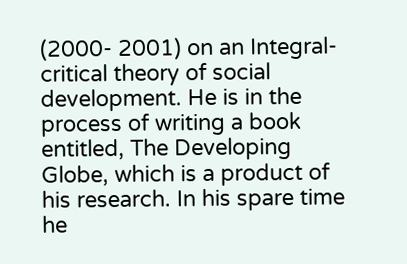(2000- 2001) on an Integral-critical theory of social development. He is in the process of writing a book entitled, The Developing Globe, which is a product of his research. In his spare time he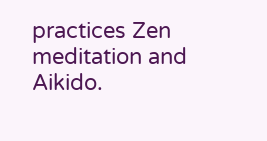practices Zen meditation and Aikido.